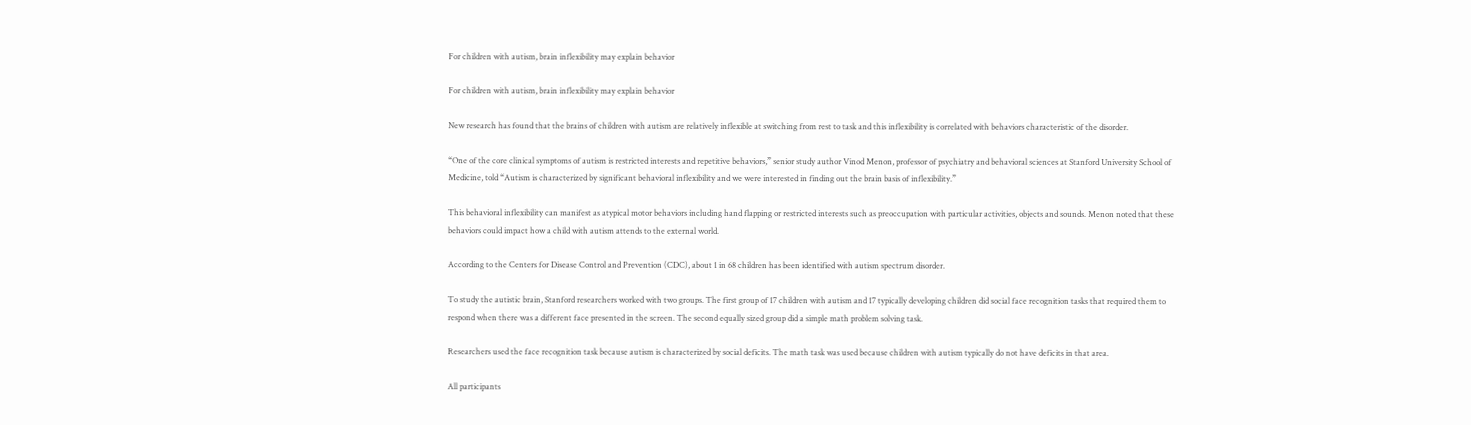For children with autism, brain inflexibility may explain behavior

For children with autism, brain inflexibility may explain behavior

New research has found that the brains of children with autism are relatively inflexible at switching from rest to task and this inflexibility is correlated with behaviors characteristic of the disorder.

“One of the core clinical symptoms of autism is restricted interests and repetitive behaviors,” senior study author Vinod Menon, professor of psychiatry and behavioral sciences at Stanford University School of Medicine, told “Autism is characterized by significant behavioral inflexibility and we were interested in finding out the brain basis of inflexibility.”

This behavioral inflexibility can manifest as atypical motor behaviors including hand flapping or restricted interests such as preoccupation with particular activities, objects and sounds. Menon noted that these behaviors could impact how a child with autism attends to the external world.

According to the Centers for Disease Control and Prevention (CDC), about 1 in 68 children has been identified with autism spectrum disorder.

To study the autistic brain, Stanford researchers worked with two groups. The first group of 17 children with autism and 17 typically developing children did social face recognition tasks that required them to respond when there was a different face presented in the screen. The second equally sized group did a simple math problem solving task.

Researchers used the face recognition task because autism is characterized by social deficits. The math task was used because children with autism typically do not have deficits in that area.

All participants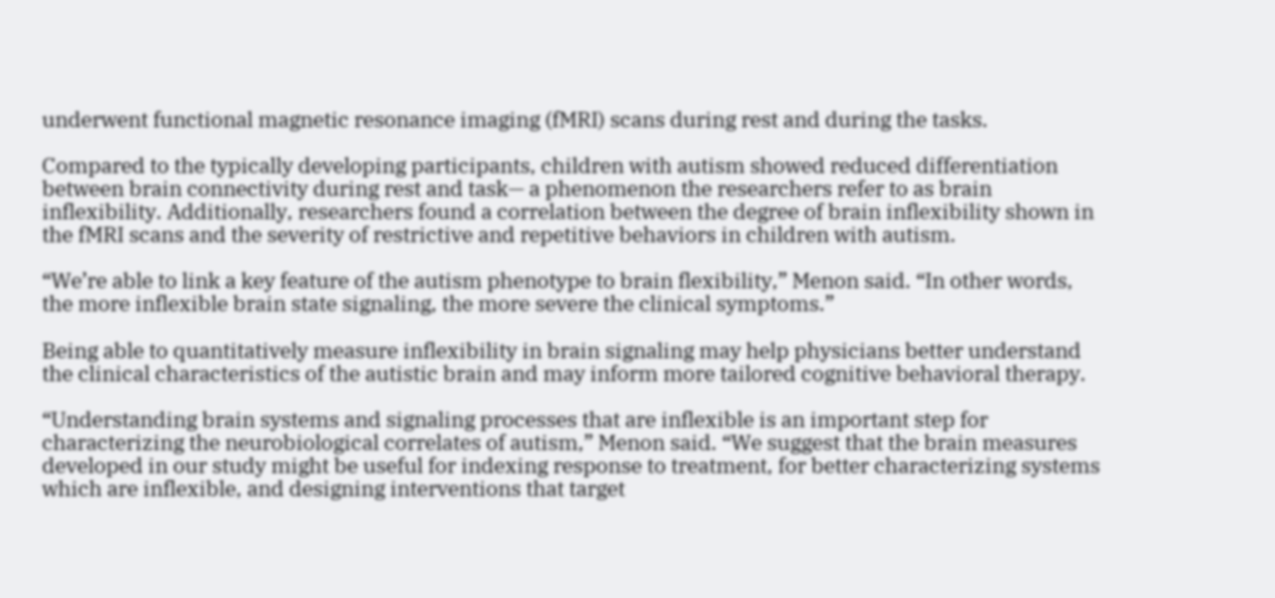underwent functional magnetic resonance imaging (fMRI) scans during rest and during the tasks.

Compared to the typically developing participants, children with autism showed reduced differentiation between brain connectivity during rest and task— a phenomenon the researchers refer to as brain inflexibility. Additionally, researchers found a correlation between the degree of brain inflexibility shown in the fMRI scans and the severity of restrictive and repetitive behaviors in children with autism.

“We’re able to link a key feature of the autism phenotype to brain flexibility,” Menon said. “In other words, the more inflexible brain state signaling, the more severe the clinical symptoms.”

Being able to quantitatively measure inflexibility in brain signaling may help physicians better understand the clinical characteristics of the autistic brain and may inform more tailored cognitive behavioral therapy.

“Understanding brain systems and signaling processes that are inflexible is an important step for characterizing the neurobiological correlates of autism,” Menon said. “We suggest that the brain measures developed in our study might be useful for indexing response to treatment, for better characterizing systems which are inflexible, and designing interventions that target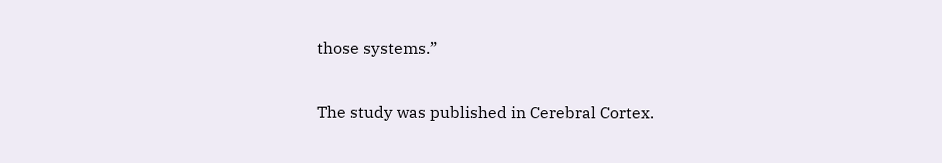those systems.”

The study was published in Cerebral Cortex.